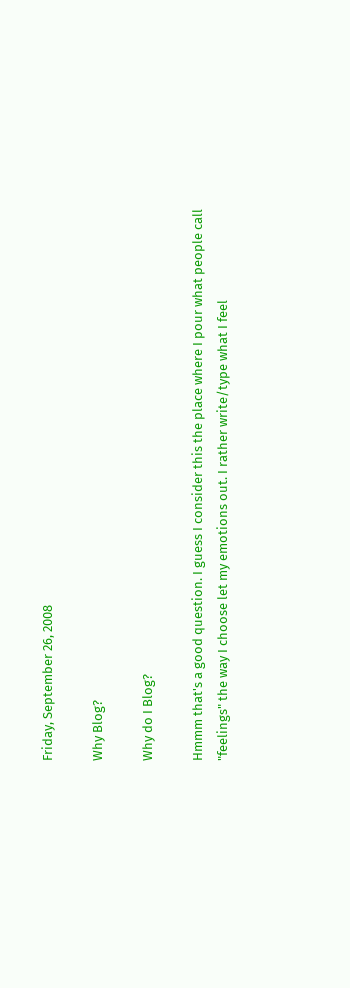Friday, September 26, 2008

Why Blog?

Why do I Blog?

Hmmm that's a good question. I guess I consider this the place where I pour what people call "feelings" the way I choose let my emotions out. I rather write/type what I feel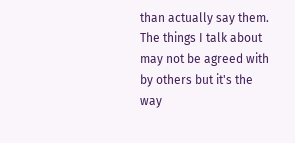than actually say them. The things I talk about may not be agreed with by others but it's the way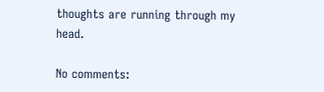thoughts are running through my head.

No comments: